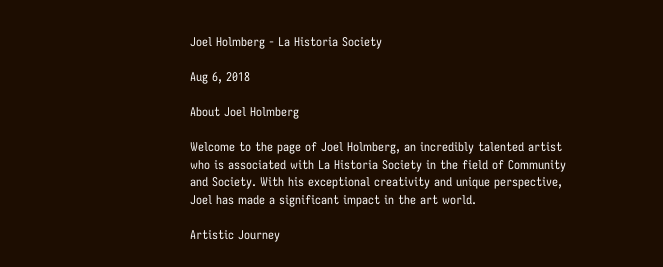Joel Holmberg - La Historia Society

Aug 6, 2018

About Joel Holmberg

Welcome to the page of Joel Holmberg, an incredibly talented artist who is associated with La Historia Society in the field of Community and Society. With his exceptional creativity and unique perspective, Joel has made a significant impact in the art world.

Artistic Journey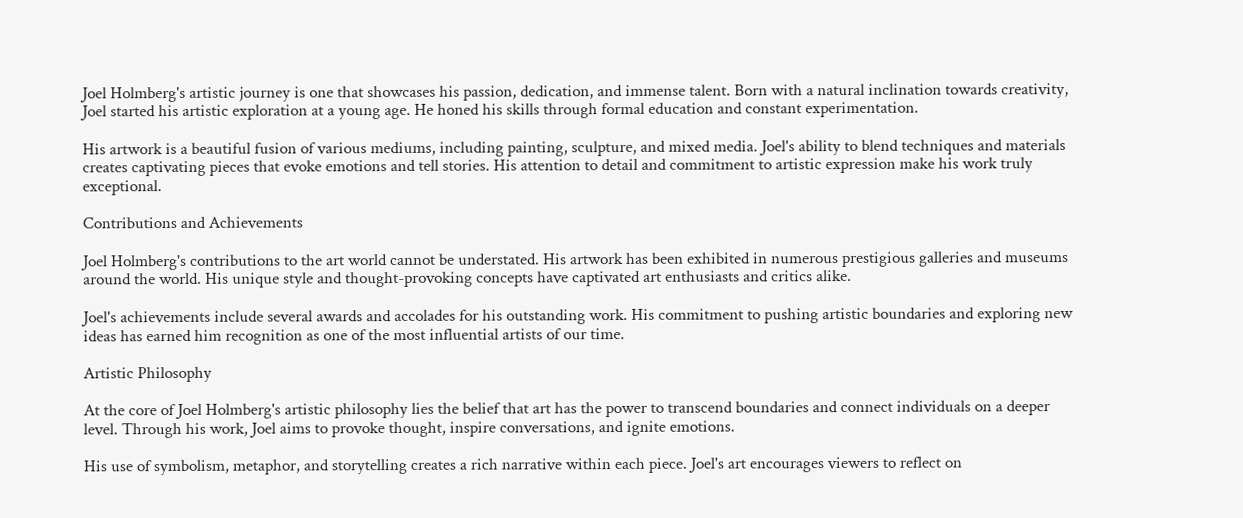Joel Holmberg's artistic journey is one that showcases his passion, dedication, and immense talent. Born with a natural inclination towards creativity, Joel started his artistic exploration at a young age. He honed his skills through formal education and constant experimentation.

His artwork is a beautiful fusion of various mediums, including painting, sculpture, and mixed media. Joel's ability to blend techniques and materials creates captivating pieces that evoke emotions and tell stories. His attention to detail and commitment to artistic expression make his work truly exceptional.

Contributions and Achievements

Joel Holmberg's contributions to the art world cannot be understated. His artwork has been exhibited in numerous prestigious galleries and museums around the world. His unique style and thought-provoking concepts have captivated art enthusiasts and critics alike.

Joel's achievements include several awards and accolades for his outstanding work. His commitment to pushing artistic boundaries and exploring new ideas has earned him recognition as one of the most influential artists of our time.

Artistic Philosophy

At the core of Joel Holmberg's artistic philosophy lies the belief that art has the power to transcend boundaries and connect individuals on a deeper level. Through his work, Joel aims to provoke thought, inspire conversations, and ignite emotions.

His use of symbolism, metaphor, and storytelling creates a rich narrative within each piece. Joel's art encourages viewers to reflect on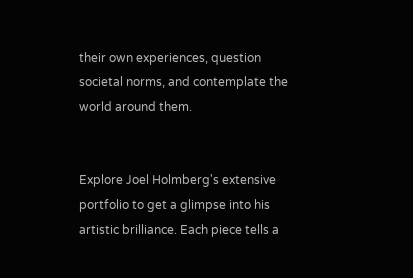their own experiences, question societal norms, and contemplate the world around them.


Explore Joel Holmberg's extensive portfolio to get a glimpse into his artistic brilliance. Each piece tells a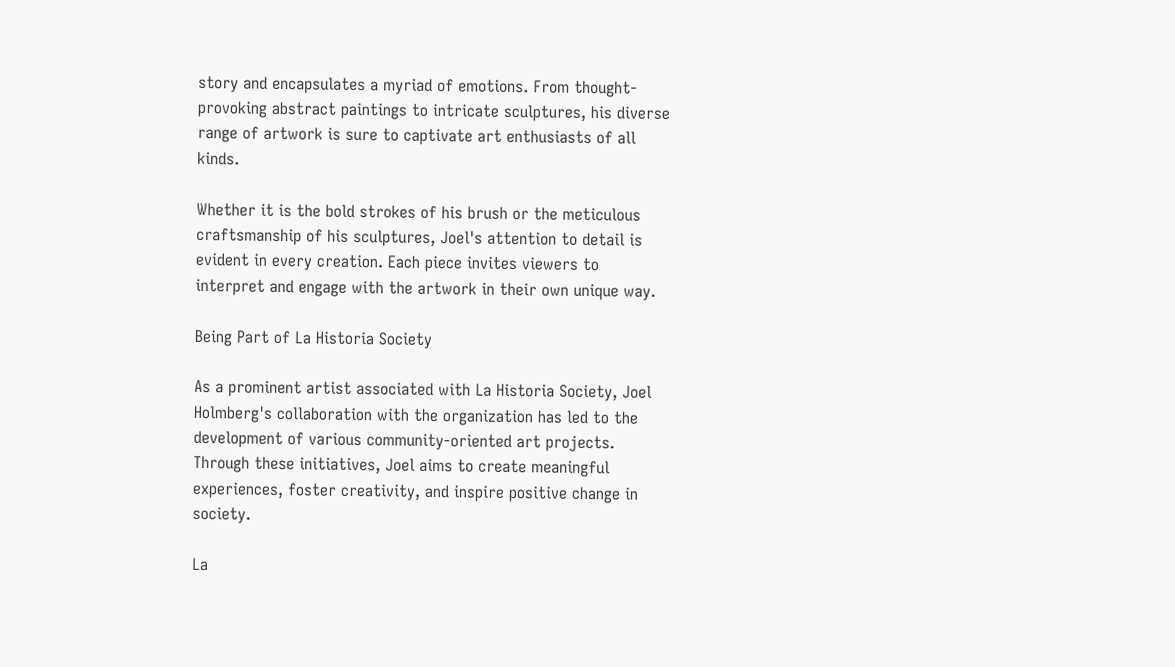story and encapsulates a myriad of emotions. From thought-provoking abstract paintings to intricate sculptures, his diverse range of artwork is sure to captivate art enthusiasts of all kinds.

Whether it is the bold strokes of his brush or the meticulous craftsmanship of his sculptures, Joel's attention to detail is evident in every creation. Each piece invites viewers to interpret and engage with the artwork in their own unique way.

Being Part of La Historia Society

As a prominent artist associated with La Historia Society, Joel Holmberg's collaboration with the organization has led to the development of various community-oriented art projects. Through these initiatives, Joel aims to create meaningful experiences, foster creativity, and inspire positive change in society.

La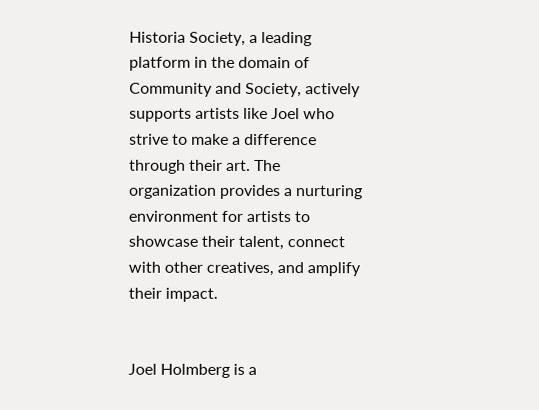Historia Society, a leading platform in the domain of Community and Society, actively supports artists like Joel who strive to make a difference through their art. The organization provides a nurturing environment for artists to showcase their talent, connect with other creatives, and amplify their impact.


Joel Holmberg is a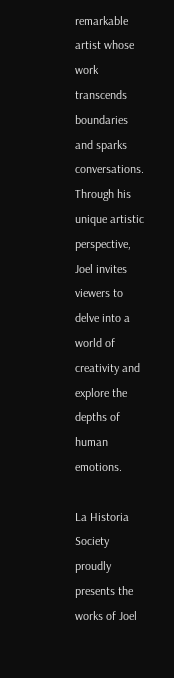remarkable artist whose work transcends boundaries and sparks conversations. Through his unique artistic perspective, Joel invites viewers to delve into a world of creativity and explore the depths of human emotions.

La Historia Society proudly presents the works of Joel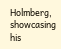Holmberg, showcasing his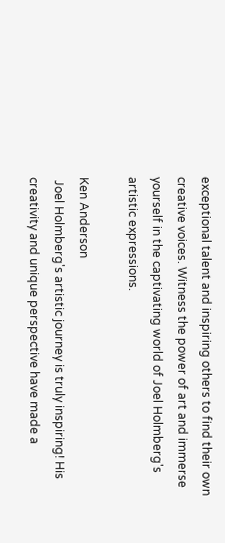exceptional talent and inspiring others to find their own creative voices. Witness the power of art and immerse yourself in the captivating world of Joel Holmberg's artistic expressions.

Ken Anderson
 Joel Holmberg's artistic journey is truly inspiring! His creativity and unique perspective have made a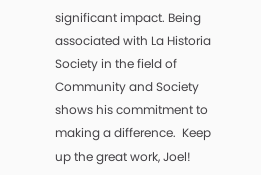significant impact. Being associated with La Historia Society in the field of Community and Society shows his commitment to making a difference.  Keep up the great work, Joel!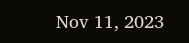Nov 11, 2023